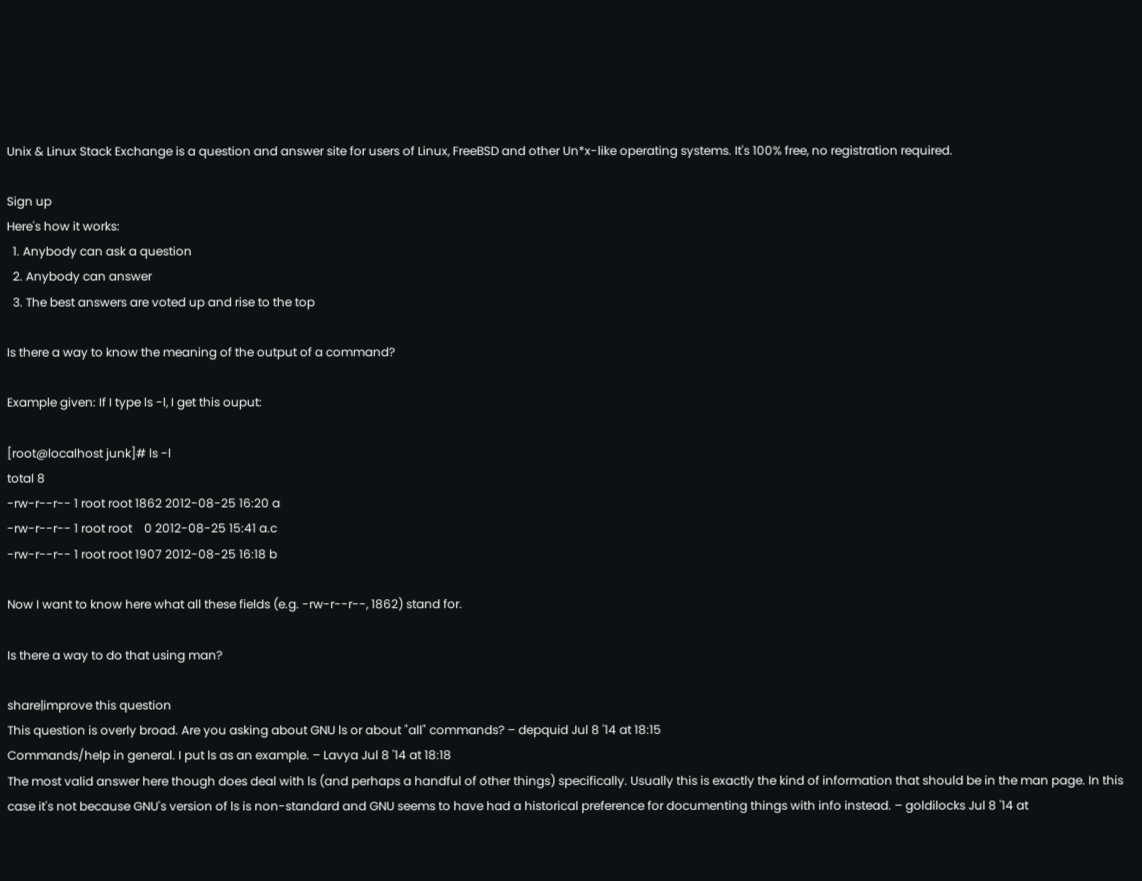Unix & Linux Stack Exchange is a question and answer site for users of Linux, FreeBSD and other Un*x-like operating systems. It's 100% free, no registration required.

Sign up
Here's how it works:
  1. Anybody can ask a question
  2. Anybody can answer
  3. The best answers are voted up and rise to the top

Is there a way to know the meaning of the output of a command?

Example given: If I type ls -l, I get this ouput:

[root@localhost junk]# ls -l
total 8
-rw-r--r-- 1 root root 1862 2012-08-25 16:20 a
-rw-r--r-- 1 root root    0 2012-08-25 15:41 a.c
-rw-r--r-- 1 root root 1907 2012-08-25 16:18 b

Now I want to know here what all these fields (e.g. -rw-r--r--, 1862) stand for.

Is there a way to do that using man?

share|improve this question
This question is overly broad. Are you asking about GNU ls or about "all" commands? – depquid Jul 8 '14 at 18:15
Commands/help in general. I put ls as an example. – Lavya Jul 8 '14 at 18:18
The most valid answer here though does deal with ls (and perhaps a handful of other things) specifically. Usually this is exactly the kind of information that should be in the man page. In this case it's not because GNU's version of ls is non-standard and GNU seems to have had a historical preference for documenting things with info instead. – goldilocks Jul 8 '14 at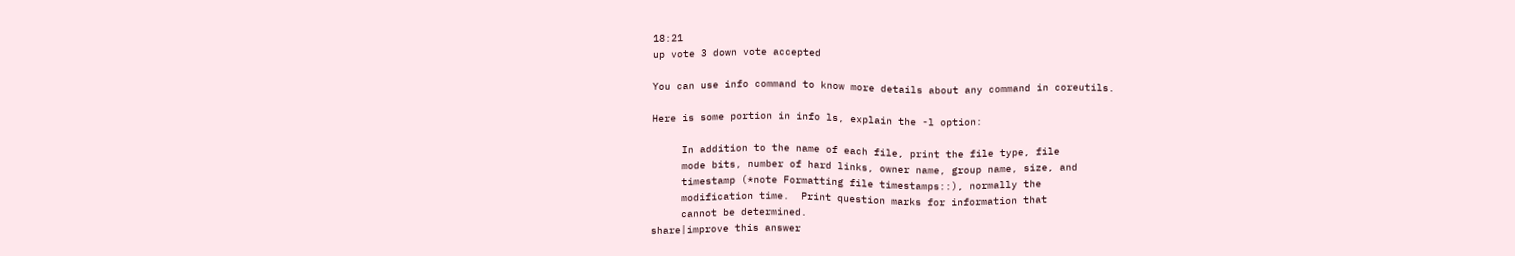18:21
up vote 3 down vote accepted

You can use info command to know more details about any command in coreutils.

Here is some portion in info ls, explain the -l option:

     In addition to the name of each file, print the file type, file
     mode bits, number of hard links, owner name, group name, size, and
     timestamp (*note Formatting file timestamps::), normally the
     modification time.  Print question marks for information that
     cannot be determined.
share|improve this answer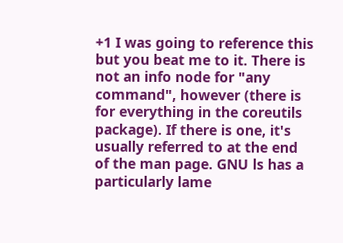+1 I was going to reference this but you beat me to it. There is not an info node for "any command", however (there is for everything in the coreutils package). If there is one, it's usually referred to at the end of the man page. GNU ls has a particularly lame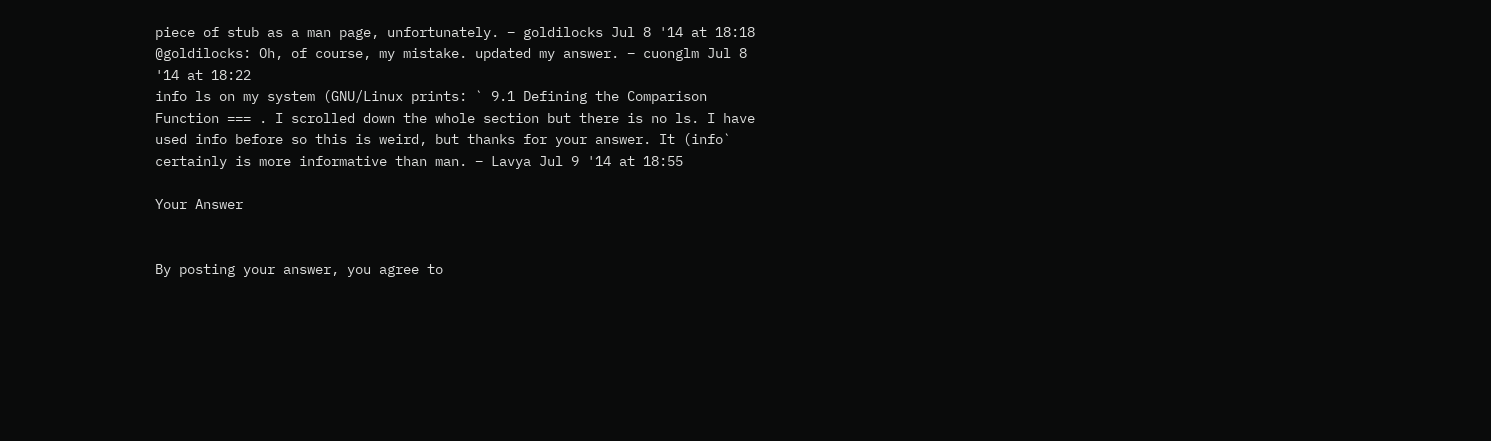piece of stub as a man page, unfortunately. – goldilocks Jul 8 '14 at 18:18
@goldilocks: Oh, of course, my mistake. updated my answer. – cuonglm Jul 8 '14 at 18:22
info ls on my system (GNU/Linux prints: ` 9.1 Defining the Comparison Function === . I scrolled down the whole section but there is no ls. I have used info before so this is weird, but thanks for your answer. It (info` certainly is more informative than man. – Lavya Jul 9 '14 at 18:55

Your Answer


By posting your answer, you agree to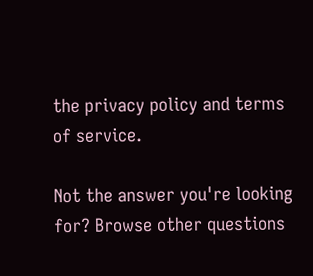the privacy policy and terms of service.

Not the answer you're looking for? Browse other questions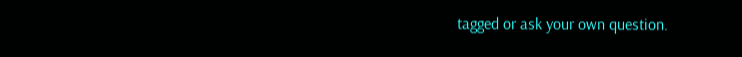tagged or ask your own question.